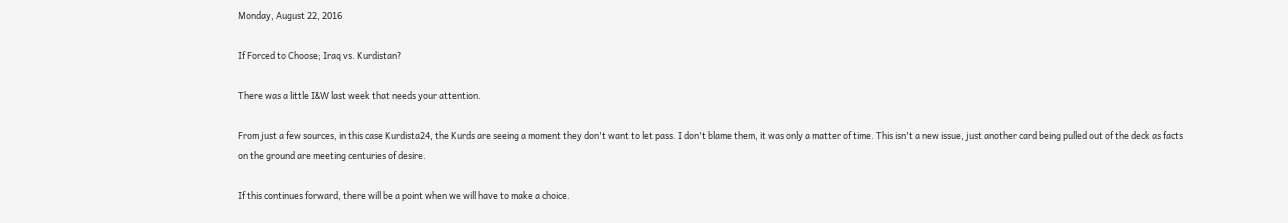Monday, August 22, 2016

If Forced to Choose; Iraq vs. Kurdistan?

There was a little I&W last week that needs your attention.

From just a few sources, in this case Kurdista24, the Kurds are seeing a moment they don't want to let pass. I don't blame them, it was only a matter of time. This isn't a new issue, just another card being pulled out of the deck as facts on the ground are meeting centuries of desire.

If this continues forward, there will be a point when we will have to make a choice.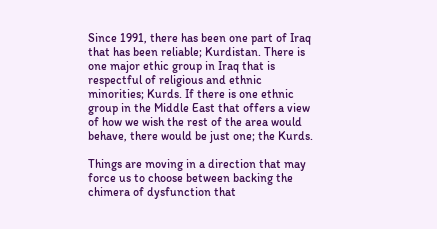Since 1991, there has been one part of Iraq that has been reliable; Kurdistan. There is one major ethic group in Iraq that is respectful of religious and ethnic minorities; Kurds. If there is one ethnic group in the Middle East that offers a view of how we wish the rest of the area would behave, there would be just one; the Kurds.

Things are moving in a direction that may force us to choose between backing the chimera of dysfunction that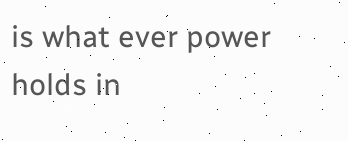is what ever power holds in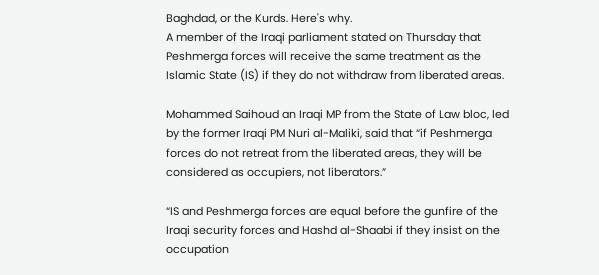Baghdad, or the Kurds. Here's why.
A member of the Iraqi parliament stated on Thursday that Peshmerga forces will receive the same treatment as the Islamic State (IS) if they do not withdraw from liberated areas.

Mohammed Saihoud an Iraqi MP from the State of Law bloc, led by the former Iraqi PM Nuri al-Maliki, said that “if Peshmerga forces do not retreat from the liberated areas, they will be considered as occupiers, not liberators.”

“IS and Peshmerga forces are equal before the gunfire of the Iraqi security forces and Hashd al-Shaabi if they insist on the occupation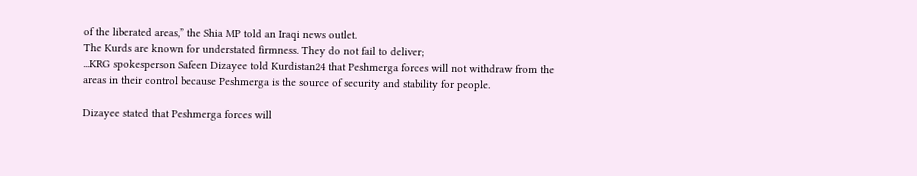of the liberated areas,” the Shia MP told an Iraqi news outlet.
The Kurds are known for understated firmness. They do not fail to deliver;
...KRG spokesperson Safeen Dizayee told Kurdistan24 that Peshmerga forces will not withdraw from the areas in their control because Peshmerga is the source of security and stability for people.

Dizayee stated that Peshmerga forces will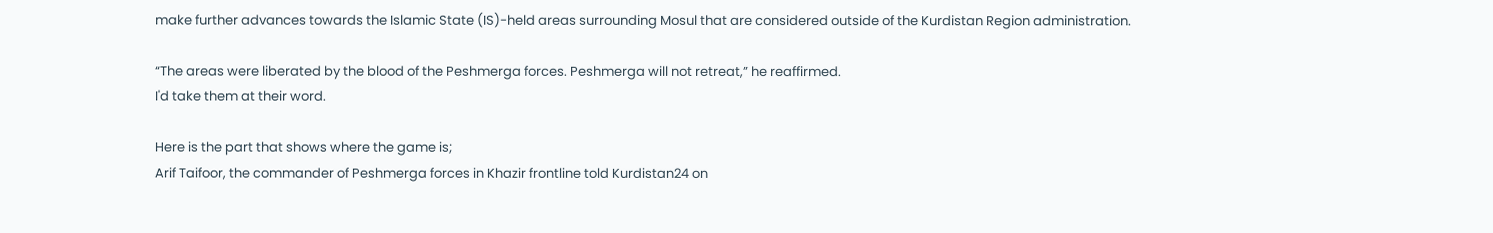make further advances towards the Islamic State (IS)-held areas surrounding Mosul that are considered outside of the Kurdistan Region administration.

“The areas were liberated by the blood of the Peshmerga forces. Peshmerga will not retreat,” he reaffirmed.
I'd take them at their word.

Here is the part that shows where the game is;
Arif Taifoor, the commander of Peshmerga forces in Khazir frontline told Kurdistan24 on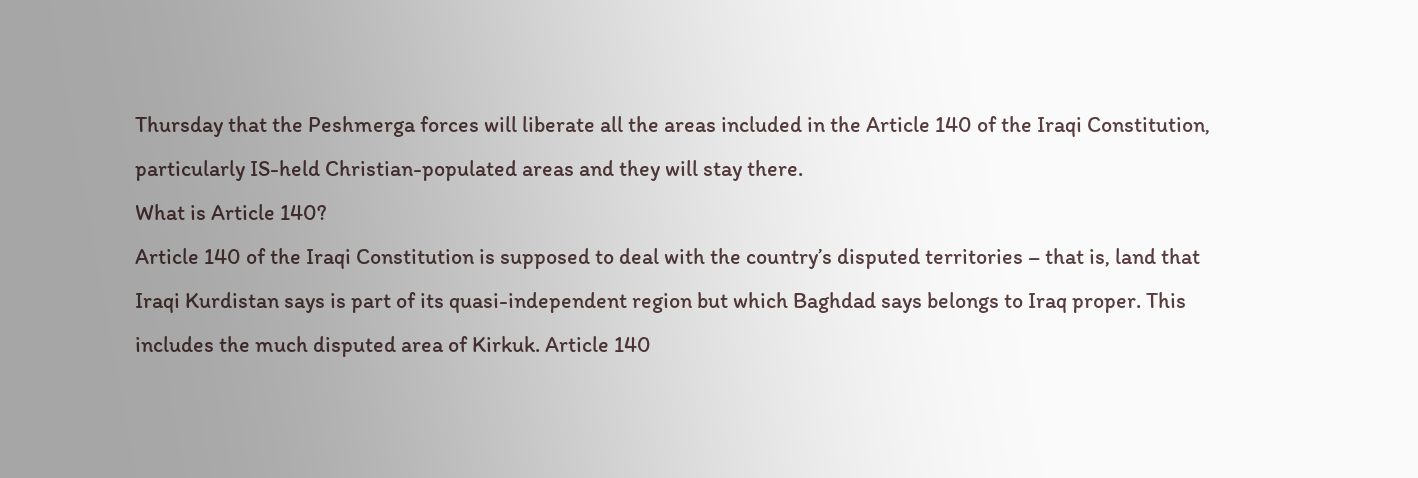Thursday that the Peshmerga forces will liberate all the areas included in the Article 140 of the Iraqi Constitution, particularly IS-held Christian-populated areas and they will stay there.
What is Article 140?
Article 140 of the Iraqi Constitution is supposed to deal with the country’s disputed territories – that is, land that Iraqi Kurdistan says is part of its quasi-independent region but which Baghdad says belongs to Iraq proper. This includes the much disputed area of Kirkuk. Article 140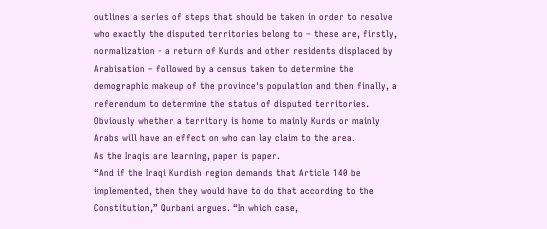outlines a series of steps that should be taken in order to resolve who exactly the disputed territories belong to – these are, firstly, normalization - a return of Kurds and other residents displaced by Arabisation – followed by a census taken to determine the demographic makeup of the province's population and then finally, a referendum to determine the status of disputed territories. Obviously whether a territory is home to mainly Kurds or mainly Arabs will have an effect on who can lay claim to the area.
As the Iraqis are learning, paper is paper.
“And if the Iraqi Kurdish region demands that Article 140 be implemented, then they would have to do that according to the Constitution,” Qurbani argues. “In which case,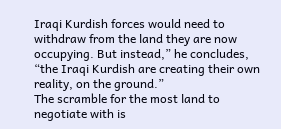Iraqi Kurdish forces would need to withdraw from the land they are now occupying. But instead,” he concludes, “the Iraqi Kurdish are creating their own reality, on the ground.”
The scramble for the most land to negotiate with is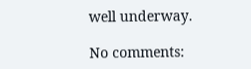well underway.

No comments: